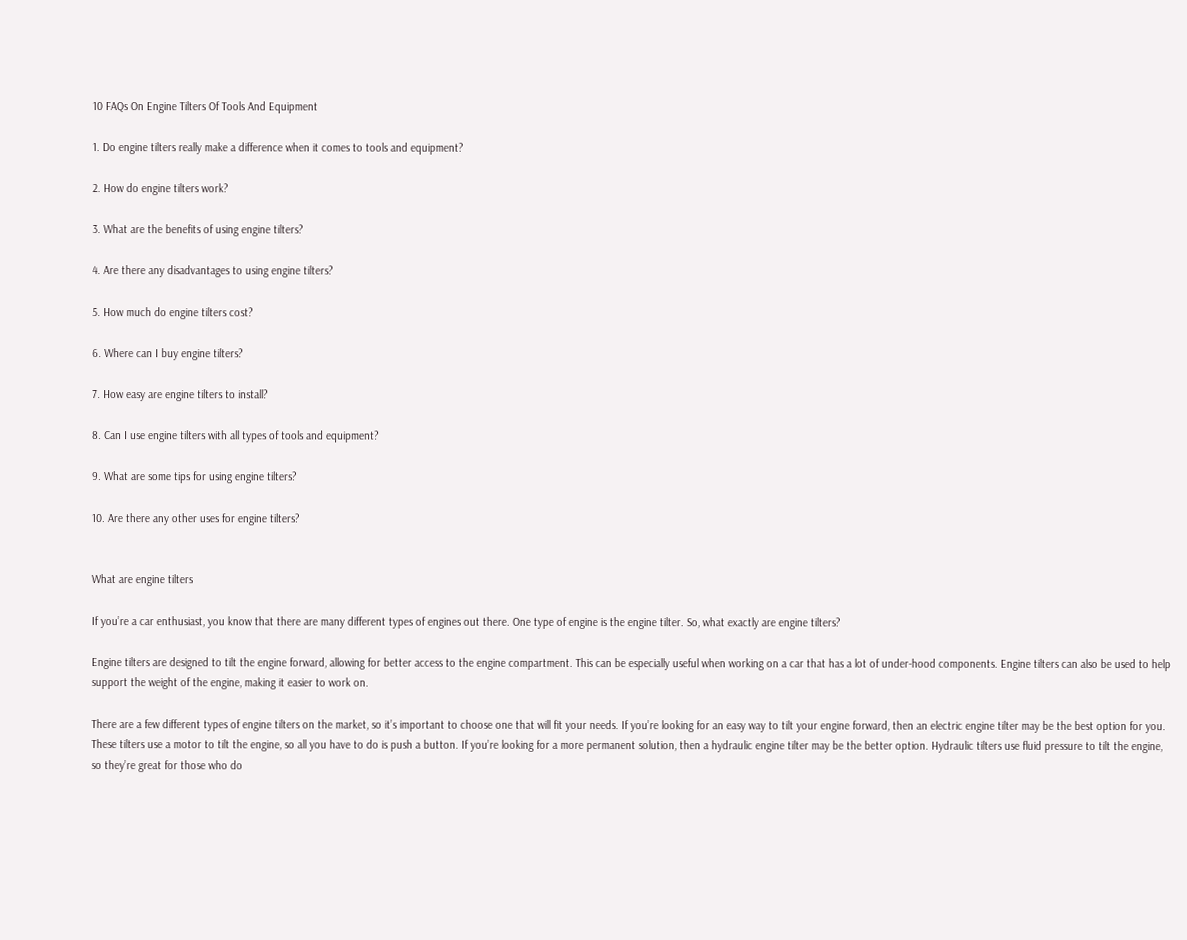10 FAQs On Engine Tilters Of Tools And Equipment

1. Do engine tilters really make a difference when it comes to tools and equipment?

2. How do engine tilters work?

3. What are the benefits of using engine tilters?

4. Are there any disadvantages to using engine tilters?

5. How much do engine tilters cost?

6. Where can I buy engine tilters?

7. How easy are engine tilters to install?

8. Can I use engine tilters with all types of tools and equipment?

9. What are some tips for using engine tilters?

10. Are there any other uses for engine tilters?


What are engine tilters

If you’re a car enthusiast, you know that there are many different types of engines out there. One type of engine is the engine tilter. So, what exactly are engine tilters?

Engine tilters are designed to tilt the engine forward, allowing for better access to the engine compartment. This can be especially useful when working on a car that has a lot of under-hood components. Engine tilters can also be used to help support the weight of the engine, making it easier to work on.

There are a few different types of engine tilters on the market, so it’s important to choose one that will fit your needs. If you’re looking for an easy way to tilt your engine forward, then an electric engine tilter may be the best option for you. These tilters use a motor to tilt the engine, so all you have to do is push a button. If you’re looking for a more permanent solution, then a hydraulic engine tilter may be the better option. Hydraulic tilters use fluid pressure to tilt the engine, so they’re great for those who do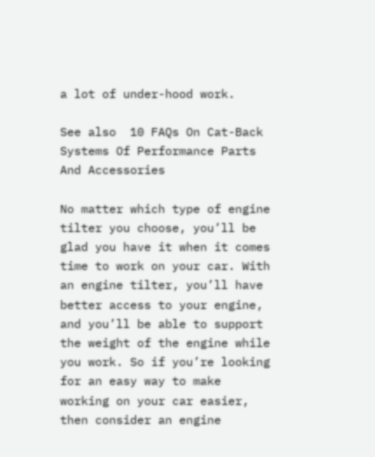a lot of under-hood work.

See also  10 FAQs On Cat-Back Systems Of Performance Parts And Accessories

No matter which type of engine tilter you choose, you’ll be glad you have it when it comes time to work on your car. With an engine tilter, you’ll have better access to your engine, and you’ll be able to support the weight of the engine while you work. So if you’re looking for an easy way to make working on your car easier, then consider an engine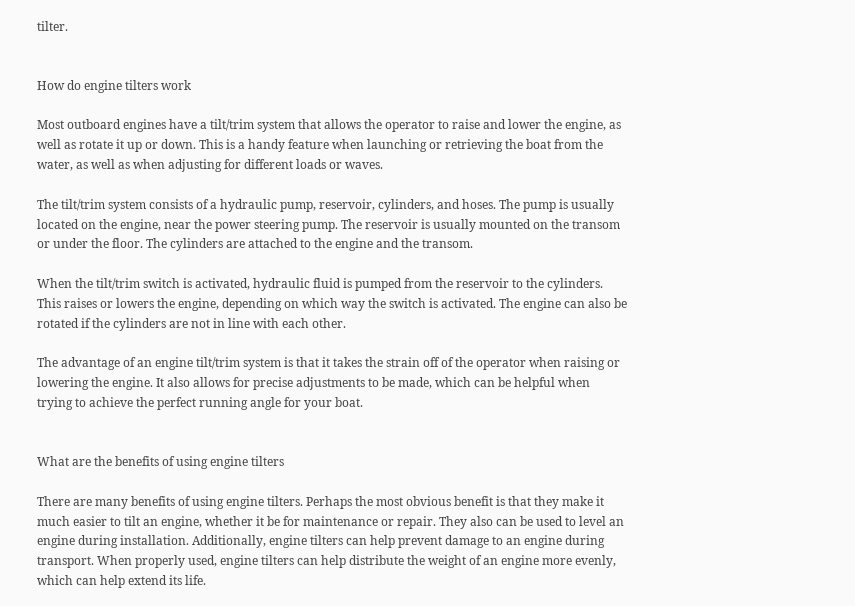tilter.


How do engine tilters work

Most outboard engines have a tilt/trim system that allows the operator to raise and lower the engine, as well as rotate it up or down. This is a handy feature when launching or retrieving the boat from the water, as well as when adjusting for different loads or waves.

The tilt/trim system consists of a hydraulic pump, reservoir, cylinders, and hoses. The pump is usually located on the engine, near the power steering pump. The reservoir is usually mounted on the transom or under the floor. The cylinders are attached to the engine and the transom.

When the tilt/trim switch is activated, hydraulic fluid is pumped from the reservoir to the cylinders. This raises or lowers the engine, depending on which way the switch is activated. The engine can also be rotated if the cylinders are not in line with each other.

The advantage of an engine tilt/trim system is that it takes the strain off of the operator when raising or lowering the engine. It also allows for precise adjustments to be made, which can be helpful when trying to achieve the perfect running angle for your boat.


What are the benefits of using engine tilters

There are many benefits of using engine tilters. Perhaps the most obvious benefit is that they make it much easier to tilt an engine, whether it be for maintenance or repair. They also can be used to level an engine during installation. Additionally, engine tilters can help prevent damage to an engine during transport. When properly used, engine tilters can help distribute the weight of an engine more evenly, which can help extend its life.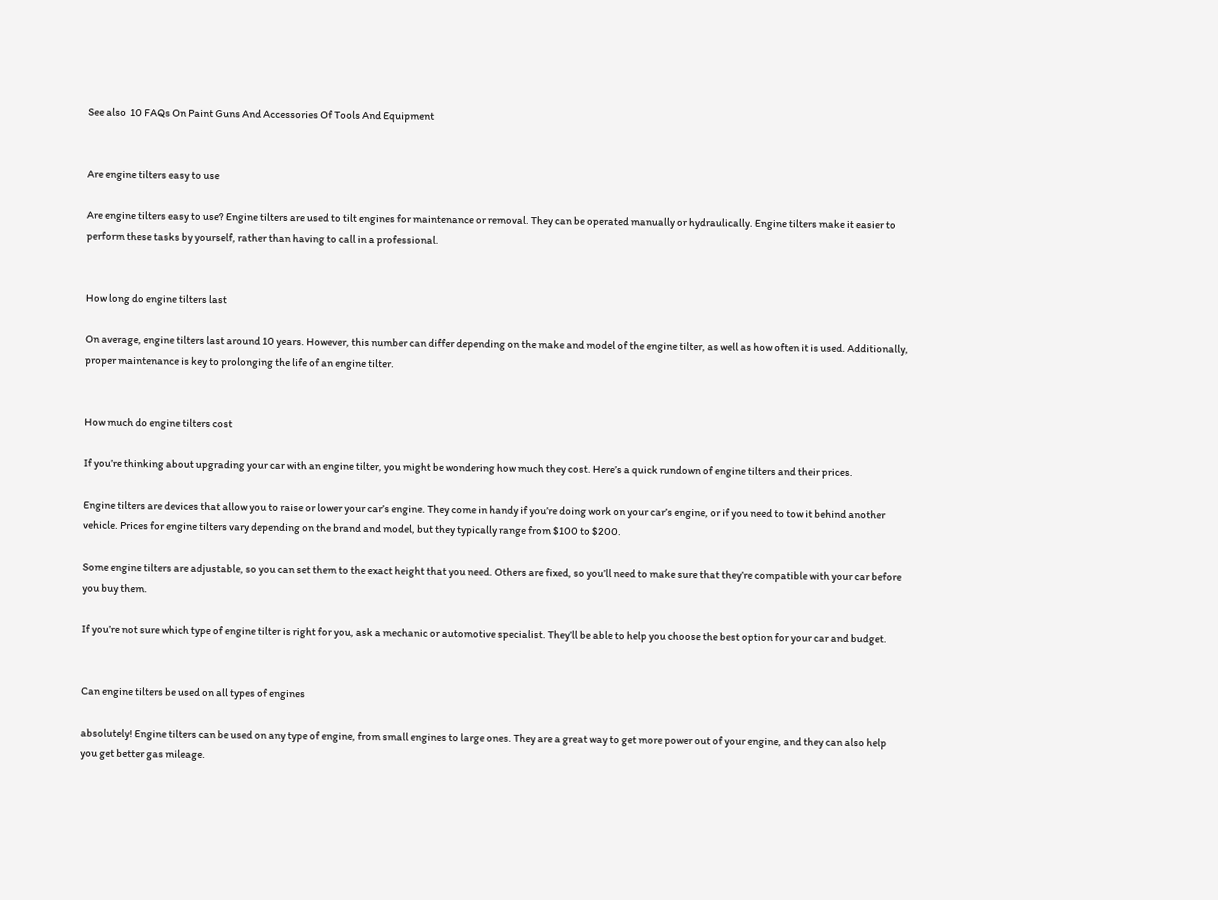See also  10 FAQs On Paint Guns And Accessories Of Tools And Equipment


Are engine tilters easy to use

Are engine tilters easy to use? Engine tilters are used to tilt engines for maintenance or removal. They can be operated manually or hydraulically. Engine tilters make it easier to perform these tasks by yourself, rather than having to call in a professional.


How long do engine tilters last

On average, engine tilters last around 10 years. However, this number can differ depending on the make and model of the engine tilter, as well as how often it is used. Additionally, proper maintenance is key to prolonging the life of an engine tilter.


How much do engine tilters cost

If you’re thinking about upgrading your car with an engine tilter, you might be wondering how much they cost. Here’s a quick rundown of engine tilters and their prices.

Engine tilters are devices that allow you to raise or lower your car’s engine. They come in handy if you’re doing work on your car’s engine, or if you need to tow it behind another vehicle. Prices for engine tilters vary depending on the brand and model, but they typically range from $100 to $200.

Some engine tilters are adjustable, so you can set them to the exact height that you need. Others are fixed, so you’ll need to make sure that they’re compatible with your car before you buy them.

If you’re not sure which type of engine tilter is right for you, ask a mechanic or automotive specialist. They’ll be able to help you choose the best option for your car and budget.


Can engine tilters be used on all types of engines

absolutely! Engine tilters can be used on any type of engine, from small engines to large ones. They are a great way to get more power out of your engine, and they can also help you get better gas mileage.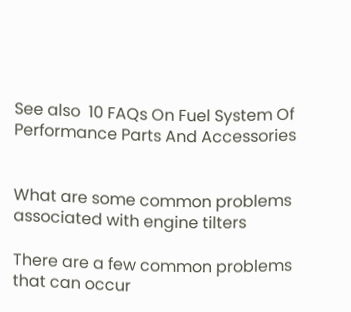See also  10 FAQs On Fuel System Of Performance Parts And Accessories


What are some common problems associated with engine tilters

There are a few common problems that can occur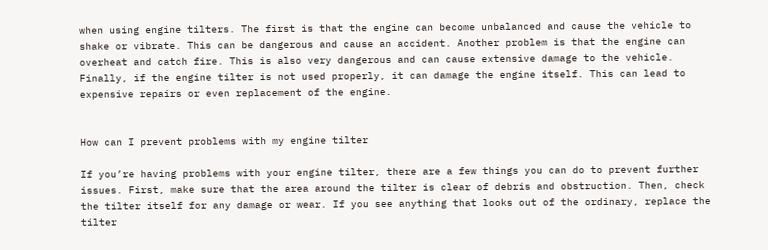when using engine tilters. The first is that the engine can become unbalanced and cause the vehicle to shake or vibrate. This can be dangerous and cause an accident. Another problem is that the engine can overheat and catch fire. This is also very dangerous and can cause extensive damage to the vehicle. Finally, if the engine tilter is not used properly, it can damage the engine itself. This can lead to expensive repairs or even replacement of the engine.


How can I prevent problems with my engine tilter

If you’re having problems with your engine tilter, there are a few things you can do to prevent further issues. First, make sure that the area around the tilter is clear of debris and obstruction. Then, check the tilter itself for any damage or wear. If you see anything that looks out of the ordinary, replace the tilter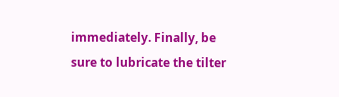immediately. Finally, be sure to lubricate the tilter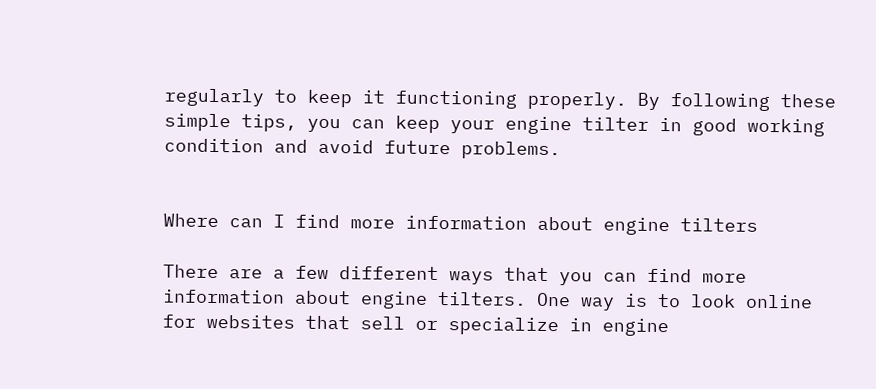regularly to keep it functioning properly. By following these simple tips, you can keep your engine tilter in good working condition and avoid future problems.


Where can I find more information about engine tilters

There are a few different ways that you can find more information about engine tilters. One way is to look online for websites that sell or specialize in engine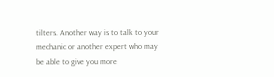tilters. Another way is to talk to your mechanic or another expert who may be able to give you more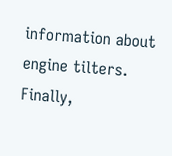information about engine tilters. Finally,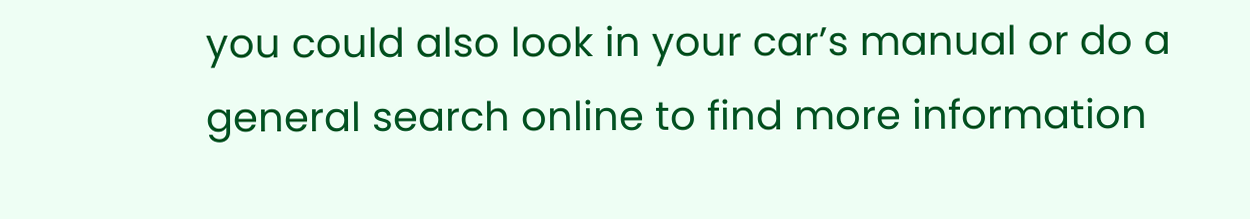you could also look in your car’s manual or do a general search online to find more information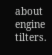about engine tilters.